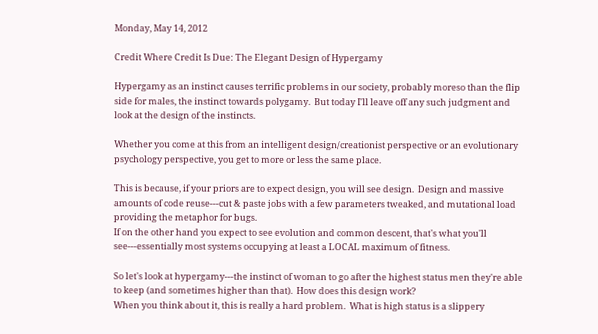Monday, May 14, 2012

Credit Where Credit Is Due: The Elegant Design of Hypergamy

Hypergamy as an instinct causes terrific problems in our society, probably moreso than the flip side for males, the instinct towards polygamy.  But today I'll leave off any such judgment and look at the design of the instincts.

Whether you come at this from an intelligent design/creationist perspective or an evolutionary psychology perspective, you get to more or less the same place.

This is because, if your priors are to expect design, you will see design.  Design and massive amounts of code reuse---cut & paste jobs with a few parameters tweaked, and mutational load providing the metaphor for bugs.
If on the other hand you expect to see evolution and common descent, that's what you'll see---essentially most systems occupying at least a LOCAL maximum of fitness.

So let's look at hypergamy---the instinct of woman to go after the highest status men they're able to keep (and sometimes higher than that).  How does this design work?
When you think about it, this is really a hard problem.  What is high status is a slippery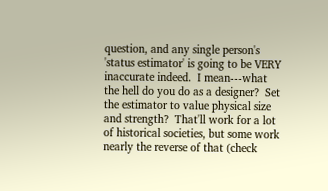question, and any single person's 'status estimator' is going to be VERY inaccurate indeed.  I mean---what the hell do you do as a designer?  Set the estimator to value physical size and strength?  That'll work for a lot of historical societies, but some work nearly the reverse of that (check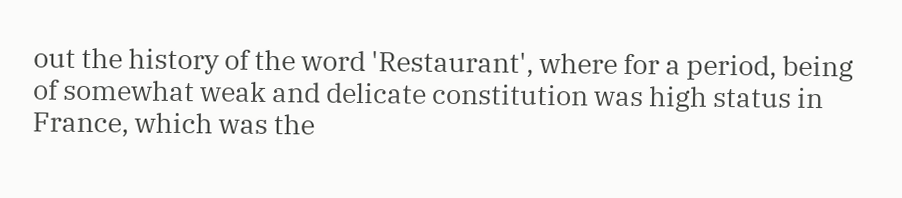out the history of the word 'Restaurant', where for a period, being of somewhat weak and delicate constitution was high status in France, which was the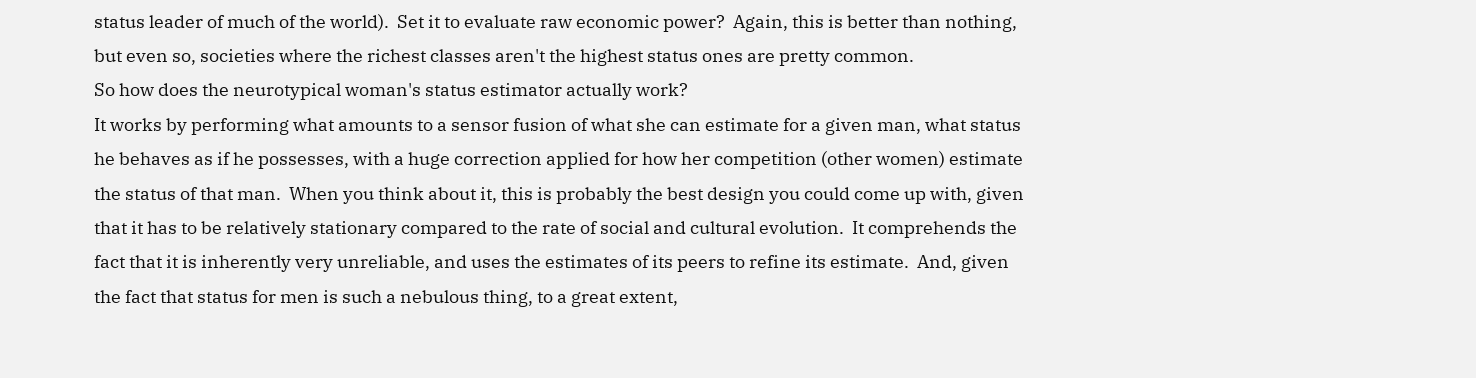status leader of much of the world).  Set it to evaluate raw economic power?  Again, this is better than nothing, but even so, societies where the richest classes aren't the highest status ones are pretty common.
So how does the neurotypical woman's status estimator actually work?
It works by performing what amounts to a sensor fusion of what she can estimate for a given man, what status he behaves as if he possesses, with a huge correction applied for how her competition (other women) estimate the status of that man.  When you think about it, this is probably the best design you could come up with, given that it has to be relatively stationary compared to the rate of social and cultural evolution.  It comprehends the fact that it is inherently very unreliable, and uses the estimates of its peers to refine its estimate.  And, given the fact that status for men is such a nebulous thing, to a great extent,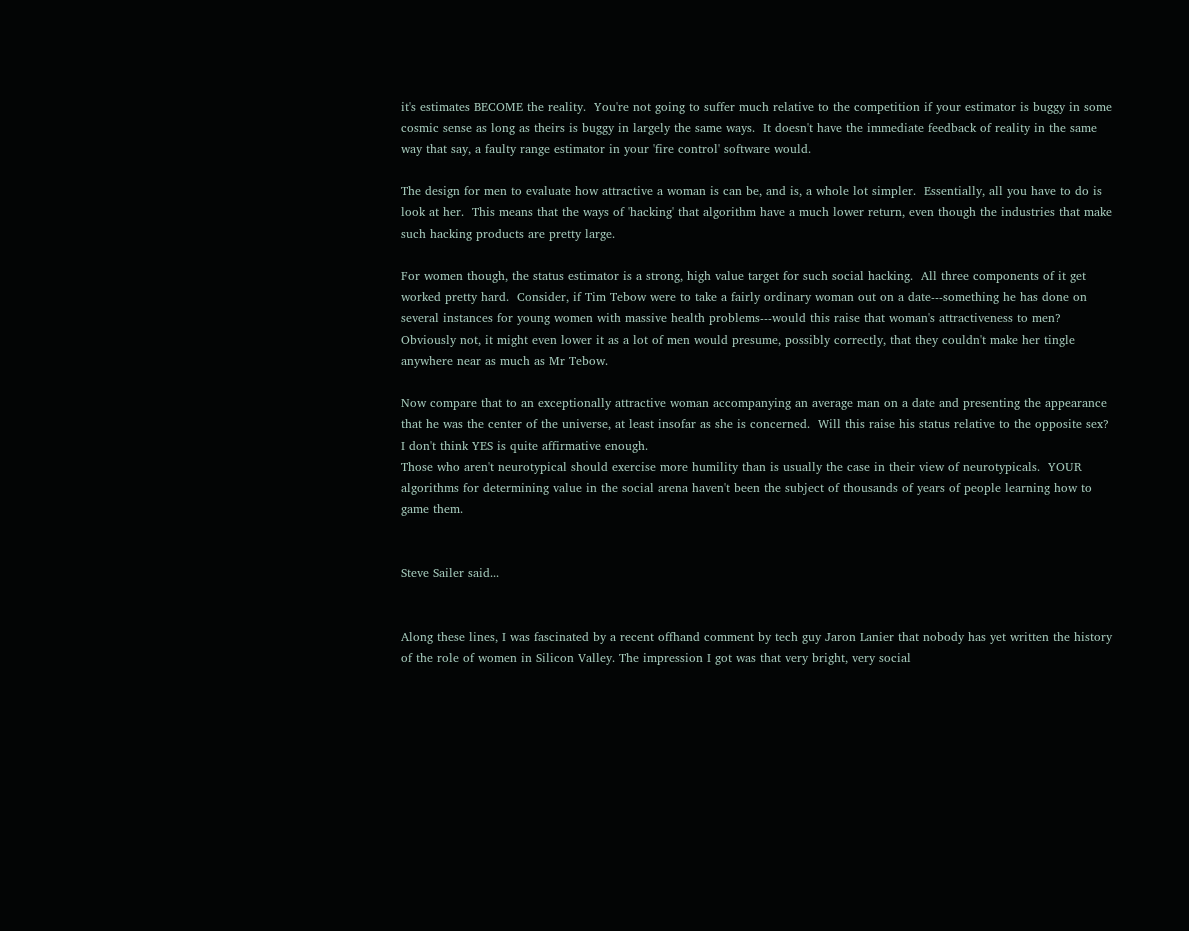it's estimates BECOME the reality.  You're not going to suffer much relative to the competition if your estimator is buggy in some cosmic sense as long as theirs is buggy in largely the same ways.  It doesn't have the immediate feedback of reality in the same way that say, a faulty range estimator in your 'fire control' software would.

The design for men to evaluate how attractive a woman is can be, and is, a whole lot simpler.  Essentially, all you have to do is look at her.  This means that the ways of 'hacking' that algorithm have a much lower return, even though the industries that make such hacking products are pretty large.

For women though, the status estimator is a strong, high value target for such social hacking.  All three components of it get worked pretty hard.  Consider, if Tim Tebow were to take a fairly ordinary woman out on a date---something he has done on several instances for young women with massive health problems---would this raise that woman's attractiveness to men?  Obviously not, it might even lower it as a lot of men would presume, possibly correctly, that they couldn't make her tingle anywhere near as much as Mr Tebow.

Now compare that to an exceptionally attractive woman accompanying an average man on a date and presenting the appearance that he was the center of the universe, at least insofar as she is concerned.  Will this raise his status relative to the opposite sex?  I don't think YES is quite affirmative enough.
Those who aren't neurotypical should exercise more humility than is usually the case in their view of neurotypicals.  YOUR algorithms for determining value in the social arena haven't been the subject of thousands of years of people learning how to game them.


Steve Sailer said...


Along these lines, I was fascinated by a recent offhand comment by tech guy Jaron Lanier that nobody has yet written the history of the role of women in Silicon Valley. The impression I got was that very bright, very social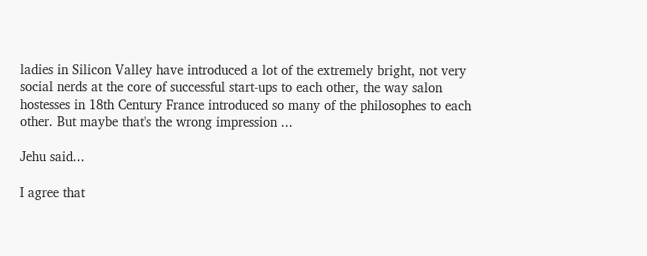ladies in Silicon Valley have introduced a lot of the extremely bright, not very social nerds at the core of successful start-ups to each other, the way salon hostesses in 18th Century France introduced so many of the philosophes to each other. But maybe that's the wrong impression ...

Jehu said...

I agree that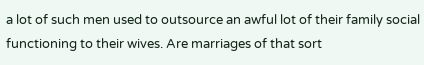a lot of such men used to outsource an awful lot of their family social functioning to their wives. Are marriages of that sort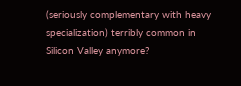(seriously complementary with heavy specialization) terribly common in Silicon Valley anymore?